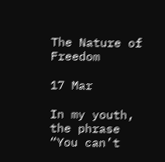The Nature of Freedom

17 Mar

In my youth, the phrase “You can’t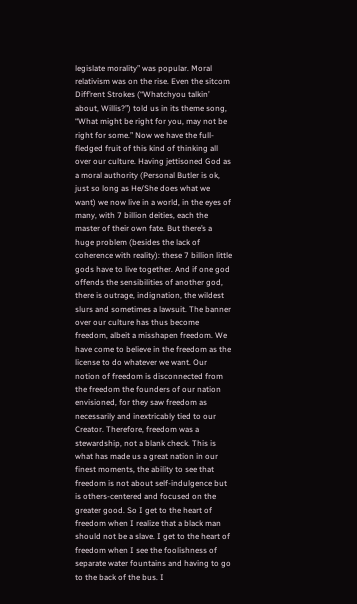legislate morality” was popular. Moral relativism was on the rise. Even the sitcom Diff’rent Strokes (“Whatchyou talkin’ about, Willis?”) told us in its theme song, “What might be right for you, may not be right for some.” Now we have the full-fledged fruit of this kind of thinking all over our culture. Having jettisoned God as a moral authority (Personal Butler is ok, just so long as He/She does what we want) we now live in a world, in the eyes of many, with 7 billion deities, each the master of their own fate. But there’s a huge problem (besides the lack of coherence with reality): these 7 billion little gods have to live together. And if one god offends the sensibilities of another god, there is outrage, indignation, the wildest slurs and sometimes a lawsuit. The banner over our culture has thus become freedom, albeit a misshapen freedom. We have come to believe in the freedom as the license to do whatever we want. Our notion of freedom is disconnected from the freedom the founders of our nation envisioned, for they saw freedom as necessarily and inextricably tied to our Creator. Therefore, freedom was a stewardship, not a blank check. This is what has made us a great nation in our finest moments, the ability to see that freedom is not about self-indulgence but is others-centered and focused on the greater good. So I get to the heart of freedom when I realize that a black man should not be a slave. I get to the heart of freedom when I see the foolishness of separate water fountains and having to go to the back of the bus. I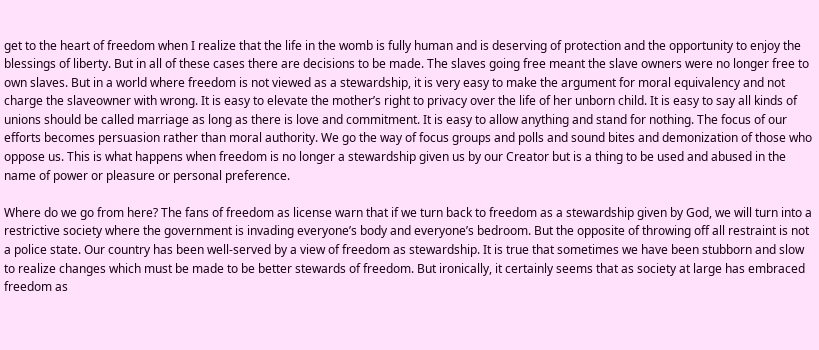get to the heart of freedom when I realize that the life in the womb is fully human and is deserving of protection and the opportunity to enjoy the blessings of liberty. But in all of these cases there are decisions to be made. The slaves going free meant the slave owners were no longer free to own slaves. But in a world where freedom is not viewed as a stewardship, it is very easy to make the argument for moral equivalency and not charge the slaveowner with wrong. It is easy to elevate the mother’s right to privacy over the life of her unborn child. It is easy to say all kinds of unions should be called marriage as long as there is love and commitment. It is easy to allow anything and stand for nothing. The focus of our efforts becomes persuasion rather than moral authority. We go the way of focus groups and polls and sound bites and demonization of those who oppose us. This is what happens when freedom is no longer a stewardship given us by our Creator but is a thing to be used and abused in the name of power or pleasure or personal preference.

Where do we go from here? The fans of freedom as license warn that if we turn back to freedom as a stewardship given by God, we will turn into a restrictive society where the government is invading everyone’s body and everyone’s bedroom. But the opposite of throwing off all restraint is not a police state. Our country has been well-served by a view of freedom as stewardship. It is true that sometimes we have been stubborn and slow to realize changes which must be made to be better stewards of freedom. But ironically, it certainly seems that as society at large has embraced freedom as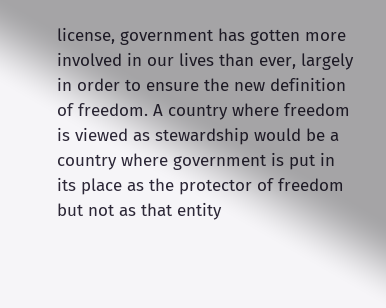license, government has gotten more involved in our lives than ever, largely in order to ensure the new definition of freedom. A country where freedom is viewed as stewardship would be a country where government is put in its place as the protector of freedom but not as that entity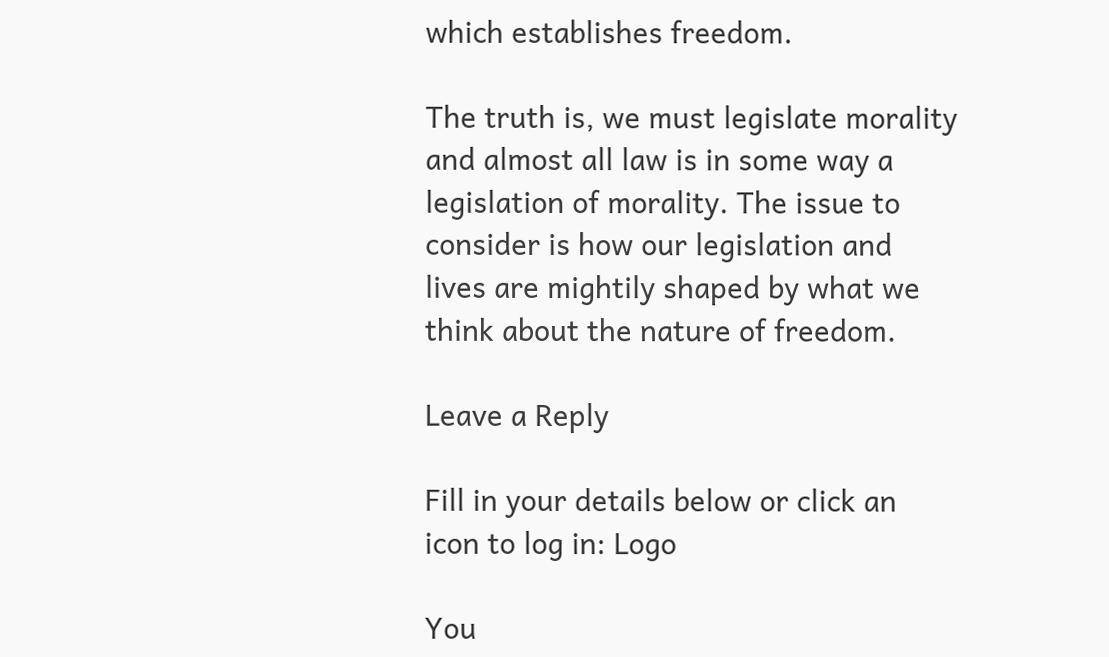which establishes freedom.

The truth is, we must legislate morality and almost all law is in some way a legislation of morality. The issue to consider is how our legislation and lives are mightily shaped by what we think about the nature of freedom.

Leave a Reply

Fill in your details below or click an icon to log in: Logo

You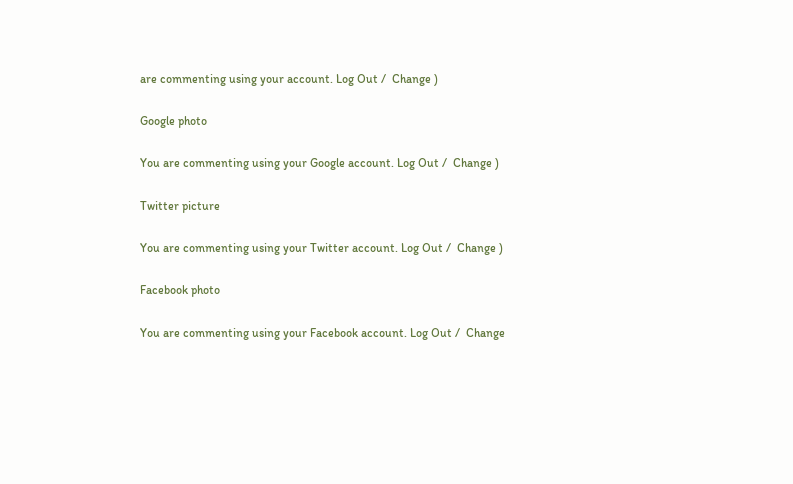are commenting using your account. Log Out /  Change )

Google photo

You are commenting using your Google account. Log Out /  Change )

Twitter picture

You are commenting using your Twitter account. Log Out /  Change )

Facebook photo

You are commenting using your Facebook account. Log Out /  Change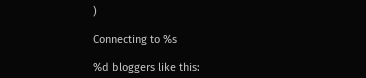)

Connecting to %s

%d bloggers like this: